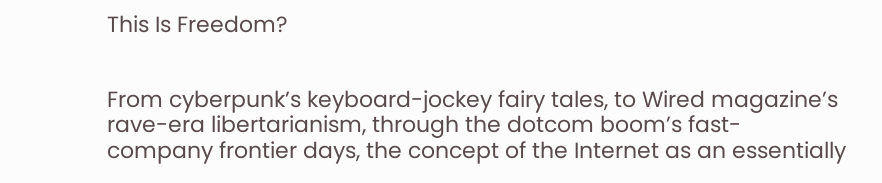This Is Freedom?


From cyberpunk’s keyboard-jockey fairy tales, to Wired magazine’s rave-era libertarianism, through the dotcom boom’s fast-company frontier days, the concept of the Internet as an essentially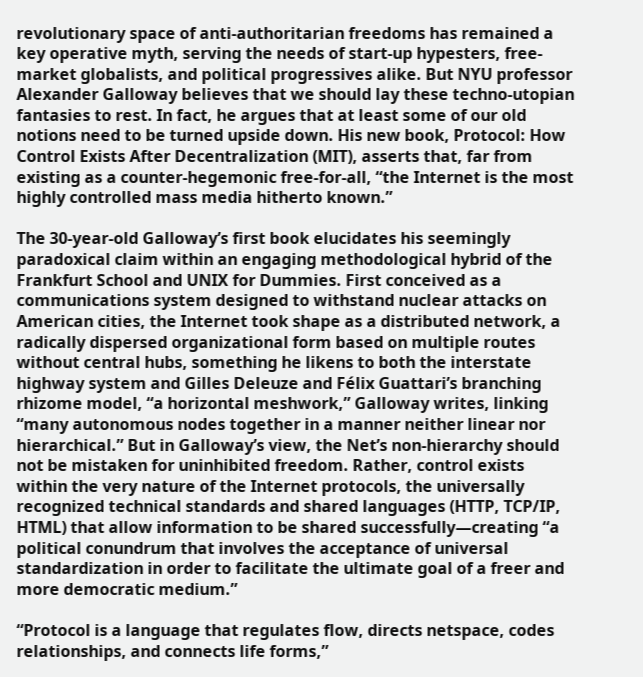revolutionary space of anti-authoritarian freedoms has remained a key operative myth, serving the needs of start-up hypesters, free-market globalists, and political progressives alike. But NYU professor Alexander Galloway believes that we should lay these techno-utopian fantasies to rest. In fact, he argues that at least some of our old notions need to be turned upside down. His new book, Protocol: How Control Exists After Decentralization (MIT), asserts that, far from existing as a counter-hegemonic free-for-all, “the Internet is the most highly controlled mass media hitherto known.”

The 30-year-old Galloway’s first book elucidates his seemingly paradoxical claim within an engaging methodological hybrid of the Frankfurt School and UNIX for Dummies. First conceived as a communications system designed to withstand nuclear attacks on American cities, the Internet took shape as a distributed network, a radically dispersed organizational form based on multiple routes without central hubs, something he likens to both the interstate highway system and Gilles Deleuze and Félix Guattari’s branching rhizome model, “a horizontal meshwork,” Galloway writes, linking “many autonomous nodes together in a manner neither linear nor hierarchical.” But in Galloway’s view, the Net’s non-hierarchy should not be mistaken for uninhibited freedom. Rather, control exists within the very nature of the Internet protocols, the universally recognized technical standards and shared languages (HTTP, TCP/IP, HTML) that allow information to be shared successfully—creating “a political conundrum that involves the acceptance of universal standardization in order to facilitate the ultimate goal of a freer and more democratic medium.”

“Protocol is a language that regulates flow, directs netspace, codes relationships, and connects life forms,”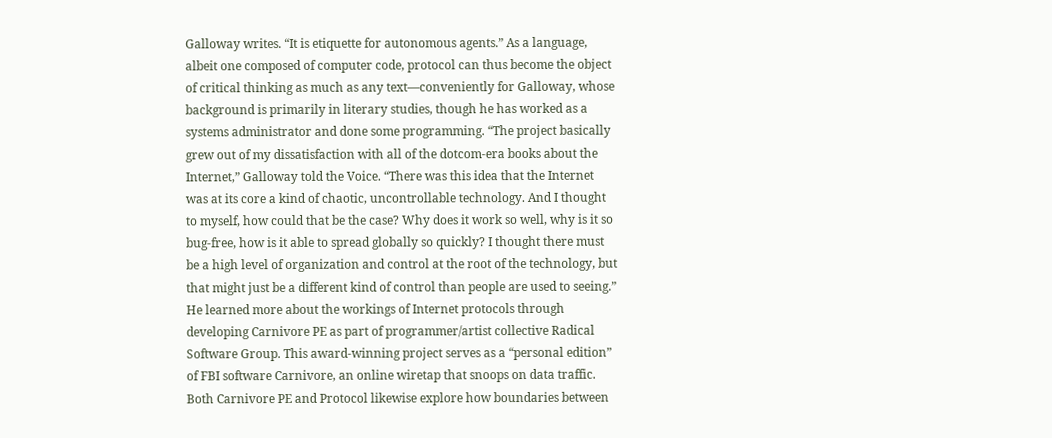Galloway writes. “It is etiquette for autonomous agents.” As a language, albeit one composed of computer code, protocol can thus become the object of critical thinking as much as any text—conveniently for Galloway, whose background is primarily in literary studies, though he has worked as a systems administrator and done some programming. “The project basically grew out of my dissatisfaction with all of the dotcom-era books about the Internet,” Galloway told the Voice. “There was this idea that the Internet was at its core a kind of chaotic, uncontrollable technology. And I thought to myself, how could that be the case? Why does it work so well, why is it so bug-free, how is it able to spread globally so quickly? I thought there must be a high level of organization and control at the root of the technology, but that might just be a different kind of control than people are used to seeing.” He learned more about the workings of Internet protocols through developing Carnivore PE as part of programmer/artist collective Radical Software Group. This award-winning project serves as a “personal edition” of FBI software Carnivore, an online wiretap that snoops on data traffic. Both Carnivore PE and Protocol likewise explore how boundaries between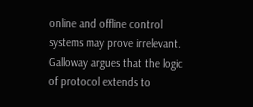online and offline control systems may prove irrelevant. Galloway argues that the logic of protocol extends to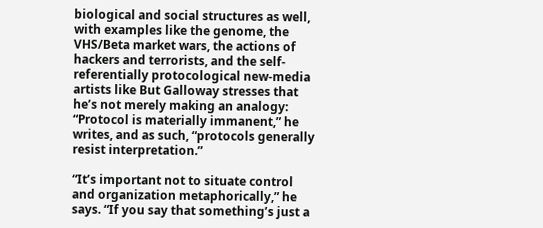biological and social structures as well, with examples like the genome, the VHS/Beta market wars, the actions of hackers and terrorists, and the self-referentially protocological new-media artists like But Galloway stresses that he’s not merely making an analogy: “Protocol is materially immanent,” he writes, and as such, “protocols generally resist interpretation.”

“It’s important not to situate control and organization metaphorically,” he says. “If you say that something’s just a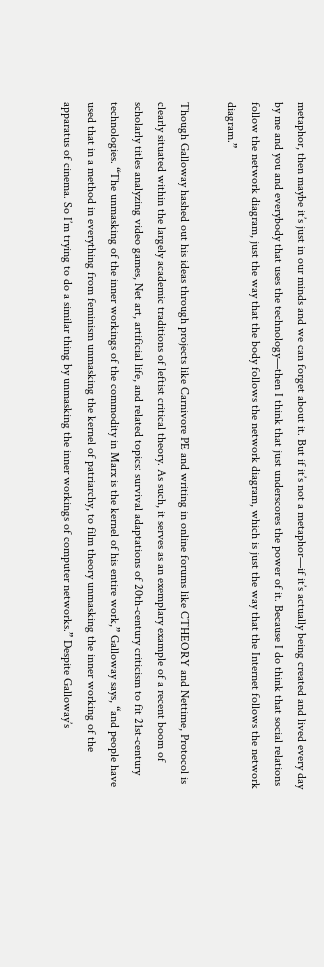metaphor, then maybe it’s just in our minds and we can forget about it. But if it’s not a metaphor—if it’s actually being created and lived every day by me and you and everybody that uses the technology—then I think that just underscores the power of it. Because I do think that social relations follow the network diagram, just the way that the body follows the network diagram, which is just the way that the Internet follows the network diagram.”

Though Galloway hashed out his ideas through projects like Carnivore PE and writing in online forums like CTHEORY and Nettime, Protocol is clearly situated within the largely academic traditions of leftist critical theory. As such, it serves as an exemplary example of a recent boom of scholarly titles analyzing video games, Net art, artificial life, and related topics: survival adaptations of 20th-century criticism to fit 21st-century technologies. “The unmasking of the inner workings of the commodity in Marx is the kernel of his entire work,” Galloway says, “and people have used that in a method in everything from feminism unmasking the kernel of patriarchy, to film theory unmasking the inner working of the apparatus of cinema. So I’m trying to do a similar thing by unmasking the inner workings of computer networks.” Despite Galloway’s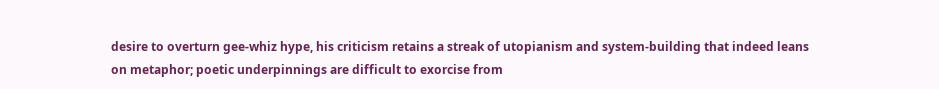desire to overturn gee-whiz hype, his criticism retains a streak of utopianism and system-building that indeed leans on metaphor; poetic underpinnings are difficult to exorcise from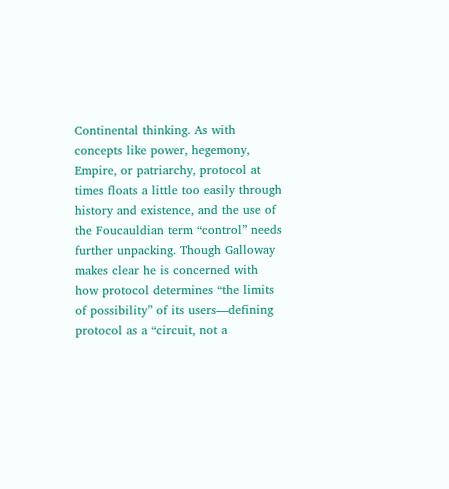Continental thinking. As with concepts like power, hegemony, Empire, or patriarchy, protocol at times floats a little too easily through history and existence, and the use of the Foucauldian term “control” needs further unpacking. Though Galloway makes clear he is concerned with how protocol determines “the limits of possibility” of its users—defining protocol as a “circuit, not a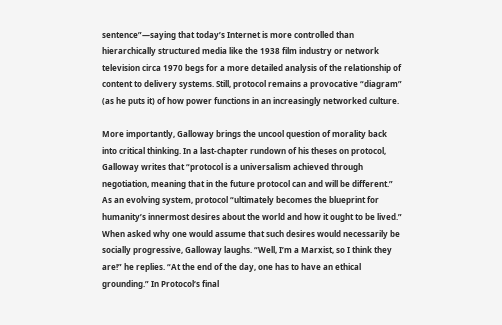sentence”—saying that today’s Internet is more controlled than hierarchically structured media like the 1938 film industry or network television circa 1970 begs for a more detailed analysis of the relationship of content to delivery systems. Still, protocol remains a provocative “diagram” (as he puts it) of how power functions in an increasingly networked culture.

More importantly, Galloway brings the uncool question of morality back into critical thinking. In a last-chapter rundown of his theses on protocol, Galloway writes that “protocol is a universalism achieved through negotiation, meaning that in the future protocol can and will be different.” As an evolving system, protocol “ultimately becomes the blueprint for humanity’s innermost desires about the world and how it ought to be lived.” When asked why one would assume that such desires would necessarily be socially progressive, Galloway laughs. “Well, I’m a Marxist, so I think they are!” he replies. “At the end of the day, one has to have an ethical grounding.” In Protocol‘s final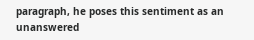paragraph, he poses this sentiment as an unanswered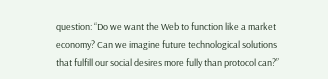question: “Do we want the Web to function like a market economy? Can we imagine future technological solutions that fulfill our social desires more fully than protocol can?”